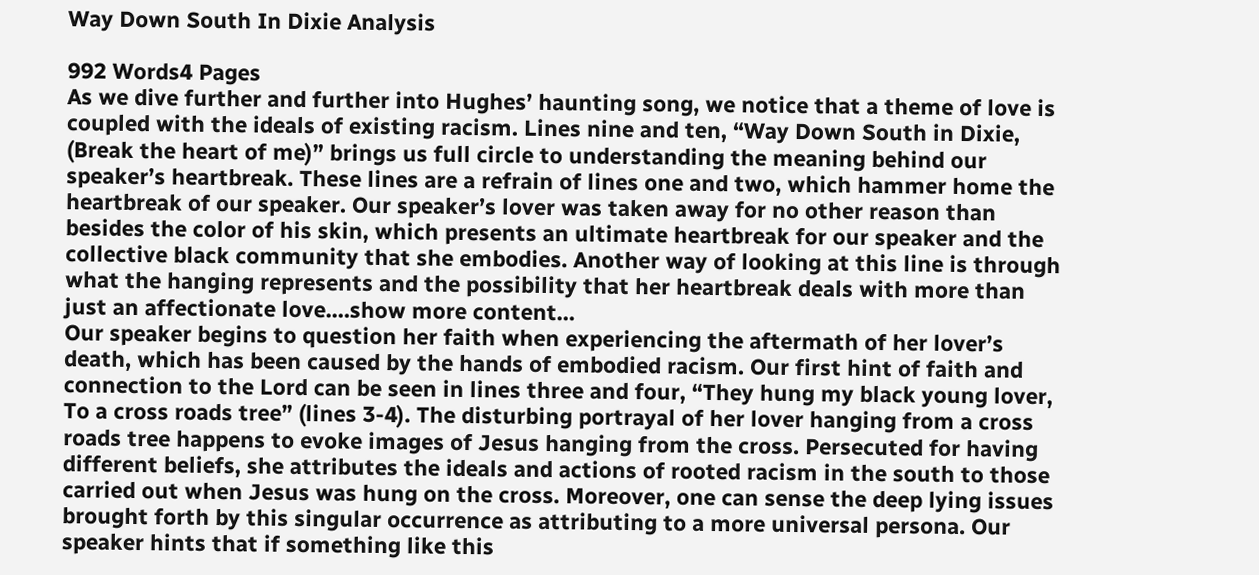Way Down South In Dixie Analysis

992 Words4 Pages
As we dive further and further into Hughes’ haunting song, we notice that a theme of love is coupled with the ideals of existing racism. Lines nine and ten, “Way Down South in Dixie, (Break the heart of me)” brings us full circle to understanding the meaning behind our speaker’s heartbreak. These lines are a refrain of lines one and two, which hammer home the heartbreak of our speaker. Our speaker’s lover was taken away for no other reason than besides the color of his skin, which presents an ultimate heartbreak for our speaker and the collective black community that she embodies. Another way of looking at this line is through what the hanging represents and the possibility that her heartbreak deals with more than just an affectionate love.…show more content…
Our speaker begins to question her faith when experiencing the aftermath of her lover’s death, which has been caused by the hands of embodied racism. Our first hint of faith and connection to the Lord can be seen in lines three and four, “They hung my black young lover, To a cross roads tree” (lines 3-4). The disturbing portrayal of her lover hanging from a cross roads tree happens to evoke images of Jesus hanging from the cross. Persecuted for having different beliefs, she attributes the ideals and actions of rooted racism in the south to those carried out when Jesus was hung on the cross. Moreover, one can sense the deep lying issues brought forth by this singular occurrence as attributing to a more universal persona. Our speaker hints that if something like this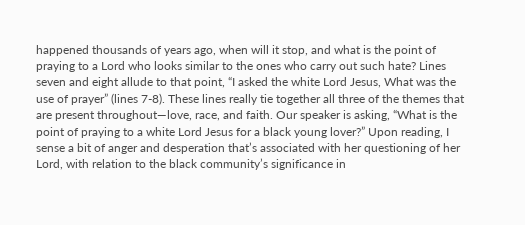happened thousands of years ago, when will it stop, and what is the point of praying to a Lord who looks similar to the ones who carry out such hate? Lines seven and eight allude to that point, “I asked the white Lord Jesus, What was the use of prayer” (lines 7-8). These lines really tie together all three of the themes that are present throughout—love, race, and faith. Our speaker is asking, “What is the point of praying to a white Lord Jesus for a black young lover?” Upon reading, I sense a bit of anger and desperation that’s associated with her questioning of her Lord, with relation to the black community’s significance in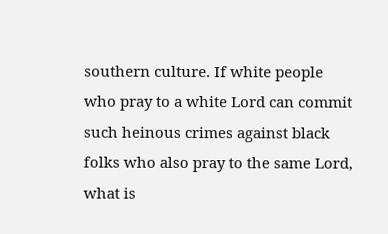southern culture. If white people who pray to a white Lord can commit such heinous crimes against black folks who also pray to the same Lord, what is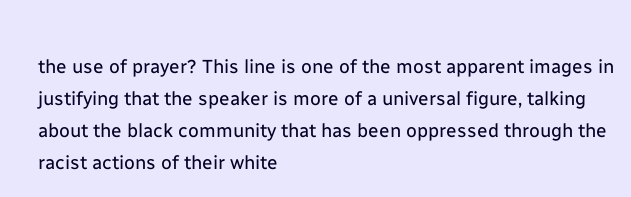the use of prayer? This line is one of the most apparent images in justifying that the speaker is more of a universal figure, talking about the black community that has been oppressed through the racist actions of their white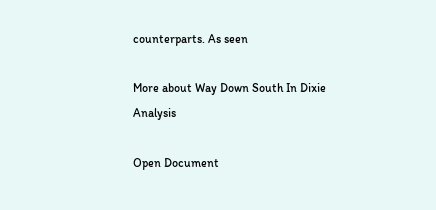counterparts. As seen

More about Way Down South In Dixie Analysis

Open Document